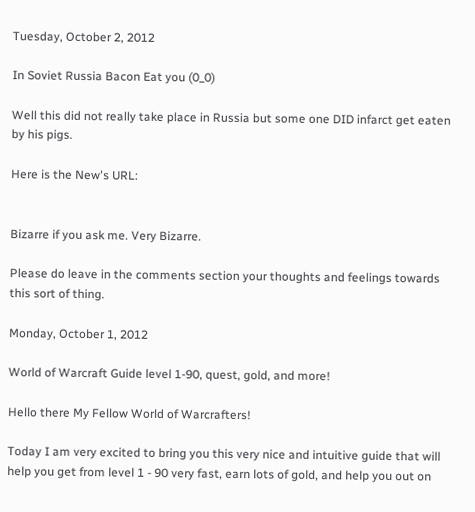Tuesday, October 2, 2012

In Soviet Russia Bacon Eat you (0_0)

Well this did not really take place in Russia but some one DID infarct get eaten by his pigs.

Here is the New's URL:


Bizarre if you ask me. Very Bizarre.

Please do leave in the comments section your thoughts and feelings towards this sort of thing.

Monday, October 1, 2012

World of Warcraft Guide level 1-90, quest, gold, and more!

Hello there My Fellow World of Warcrafters!

Today I am very excited to bring you this very nice and intuitive guide that will help you get from level 1 - 90 very fast, earn lots of gold, and help you out on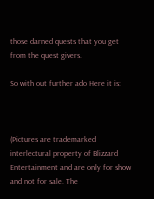those darned quests that you get from the quest givers.

So with out further ado Here it is:



(Pictures are trademarked interlectural property of Blizzard Entertainment and are only for show and not for sale. The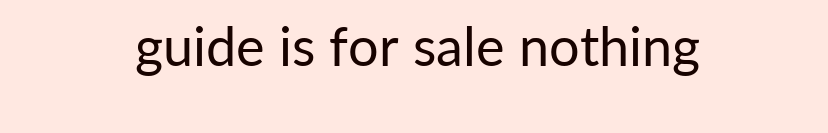guide is for sale nothing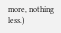more, nothing less.)